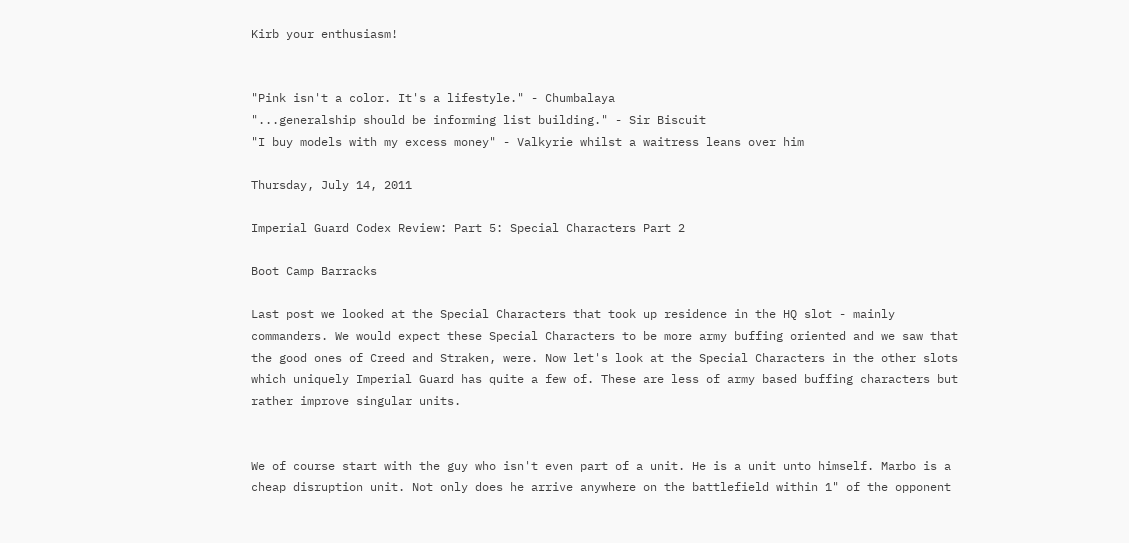Kirb your enthusiasm!


"Pink isn't a color. It's a lifestyle." - Chumbalaya
"...generalship should be informing list building." - Sir Biscuit
"I buy models with my excess money" - Valkyrie whilst a waitress leans over him

Thursday, July 14, 2011

Imperial Guard Codex Review: Part 5: Special Characters Part 2

Boot Camp Barracks

Last post we looked at the Special Characters that took up residence in the HQ slot - mainly commanders. We would expect these Special Characters to be more army buffing oriented and we saw that the good ones of Creed and Straken, were. Now let's look at the Special Characters in the other slots which uniquely Imperial Guard has quite a few of. These are less of army based buffing characters but rather improve singular units.


We of course start with the guy who isn't even part of a unit. He is a unit unto himself. Marbo is a cheap disruption unit. Not only does he arrive anywhere on the battlefield within 1" of the opponent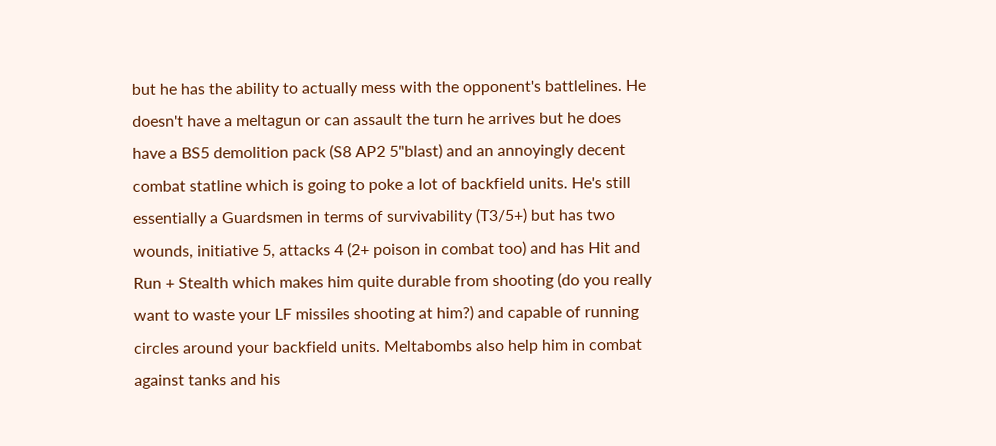but he has the ability to actually mess with the opponent's battlelines. He doesn't have a meltagun or can assault the turn he arrives but he does have a BS5 demolition pack (S8 AP2 5"blast) and an annoyingly decent combat statline which is going to poke a lot of backfield units. He's still essentially a Guardsmen in terms of survivability (T3/5+) but has two wounds, initiative 5, attacks 4 (2+ poison in combat too) and has Hit and Run + Stealth which makes him quite durable from shooting (do you really want to waste your LF missiles shooting at him?) and capable of running circles around your backfield units. Meltabombs also help him in combat against tanks and his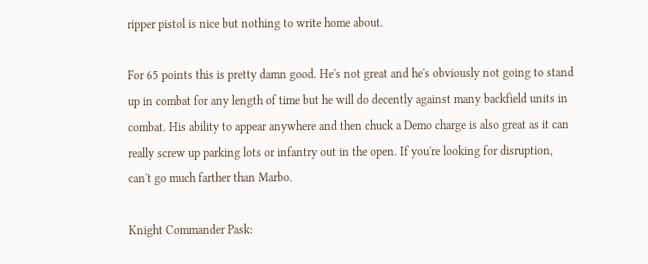ripper pistol is nice but nothing to write home about.

For 65 points this is pretty damn good. He's not great and he's obviously not going to stand up in combat for any length of time but he will do decently against many backfield units in combat. His ability to appear anywhere and then chuck a Demo charge is also great as it can really screw up parking lots or infantry out in the open. If you're looking for disruption, can't go much farther than Marbo.

Knight Commander Pask: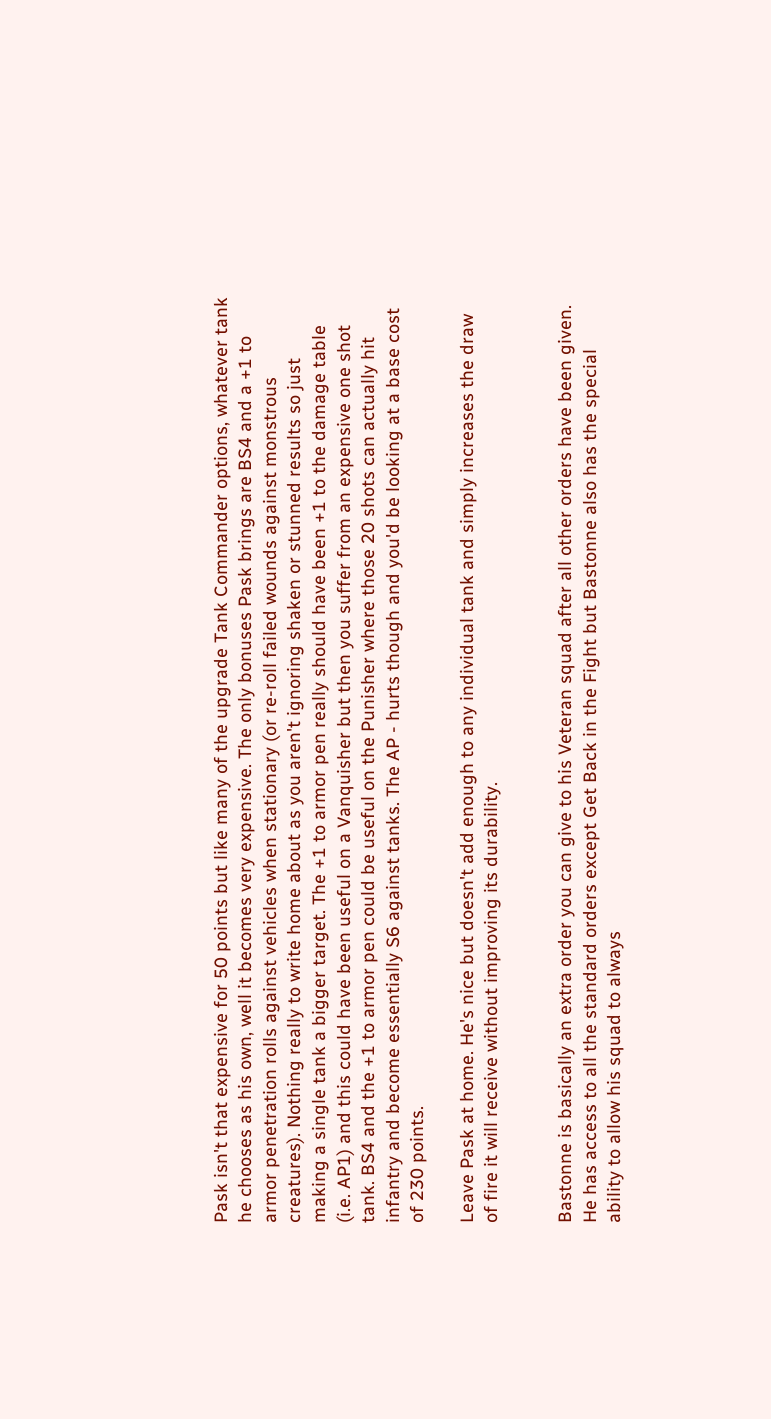Pask isn't that expensive for 50 points but like many of the upgrade Tank Commander options, whatever tank he chooses as his own, well it becomes very expensive. The only bonuses Pask brings are BS4 and a +1 to armor penetration rolls against vehicles when stationary (or re-roll failed wounds against monstrous creatures). Nothing really to write home about as you aren't ignoring shaken or stunned results so just making a single tank a bigger target. The +1 to armor pen really should have been +1 to the damage table (i.e. AP1) and this could have been useful on a Vanquisher but then you suffer from an expensive one shot tank. BS4 and the +1 to armor pen could be useful on the Punisher where those 20 shots can actually hit infantry and become essentially S6 against tanks. The AP - hurts though and you'd be looking at a base cost of 230 points.

Leave Pask at home. He's nice but doesn't add enough to any individual tank and simply increases the draw of fire it will receive without improving its durability.


Bastonne is basically an extra order you can give to his Veteran squad after all other orders have been given. He has access to all the standard orders except Get Back in the Fight but Bastonne also has the special ability to allow his squad to always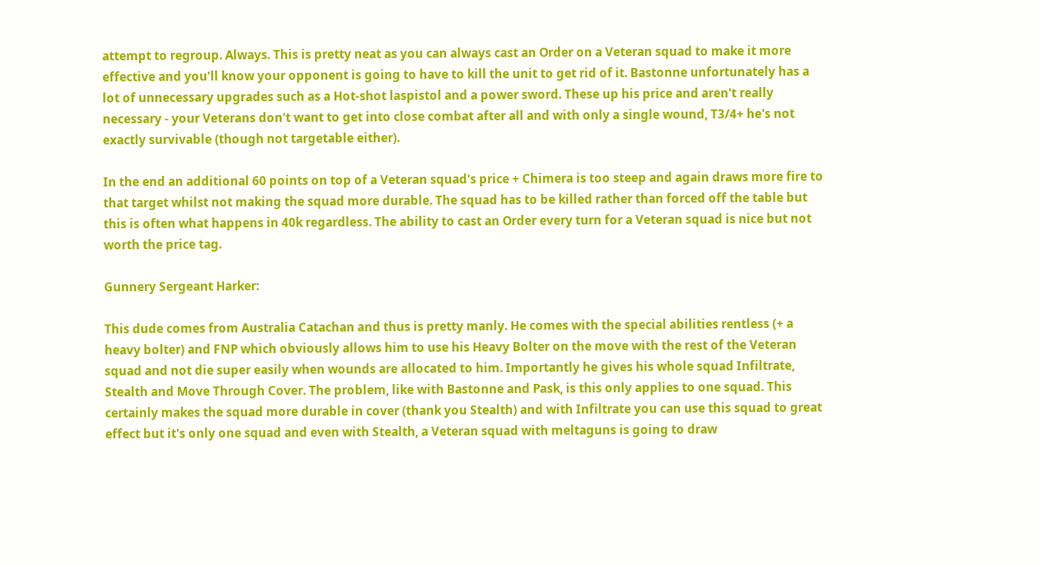attempt to regroup. Always. This is pretty neat as you can always cast an Order on a Veteran squad to make it more effective and you'll know your opponent is going to have to kill the unit to get rid of it. Bastonne unfortunately has a lot of unnecessary upgrades such as a Hot-shot laspistol and a power sword. These up his price and aren't really necessary - your Veterans don't want to get into close combat after all and with only a single wound, T3/4+ he's not exactly survivable (though not targetable either).

In the end an additional 60 points on top of a Veteran squad's price + Chimera is too steep and again draws more fire to that target whilst not making the squad more durable. The squad has to be killed rather than forced off the table but this is often what happens in 40k regardless. The ability to cast an Order every turn for a Veteran squad is nice but not worth the price tag.

Gunnery Sergeant Harker:

This dude comes from Australia Catachan and thus is pretty manly. He comes with the special abilities rentless (+ a heavy bolter) and FNP which obviously allows him to use his Heavy Bolter on the move with the rest of the Veteran squad and not die super easily when wounds are allocated to him. Importantly he gives his whole squad Infiltrate, Stealth and Move Through Cover. The problem, like with Bastonne and Pask, is this only applies to one squad. This certainly makes the squad more durable in cover (thank you Stealth) and with Infiltrate you can use this squad to great effect but it's only one squad and even with Stealth, a Veteran squad with meltaguns is going to draw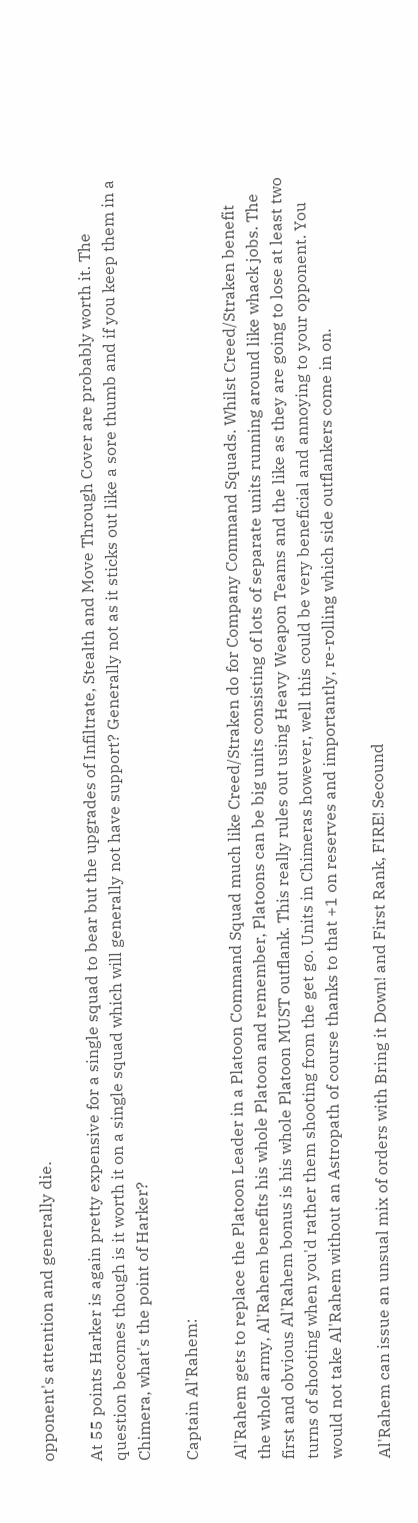opponent's attention and generally die.

At 55 points Harker is again pretty expensive for a single squad to bear but the upgrades of Infiltrate, Stealth and Move Through Cover are probably worth it. The question becomes though is it worth it on a single squad which will generally not have support? Generally not as it sticks out like a sore thumb and if you keep them in a Chimera, what's the point of Harker?

Captain Al'Rahem:

Al'Rahem gets to replace the Platoon Leader in a Platoon Command Squad much like Creed/Straken do for Company Command Squads. Whilst Creed/Straken benefit the whole army, Al'Rahem benefits his whole Platoon and remember, Platoons can be big units consisting of lots of separate units running around like whack jobs. The first and obvious Al'Rahem bonus is his whole Platoon MUST outflank. This really rules out using Heavy Weapon Teams and the like as they are going to lose at least two turns of shooting when you'd rather them shooting from the get go. Units in Chimeras however, well this could be very beneficial and annoying to your opponent. You would not take Al'Rahem without an Astropath of course thanks to that +1 on reserves and importantly, re-rolling which side outflankers come in on.

Al'Rahem can issue an unsual mix of orders with Bring it Down! and First Rank, FIRE! Secound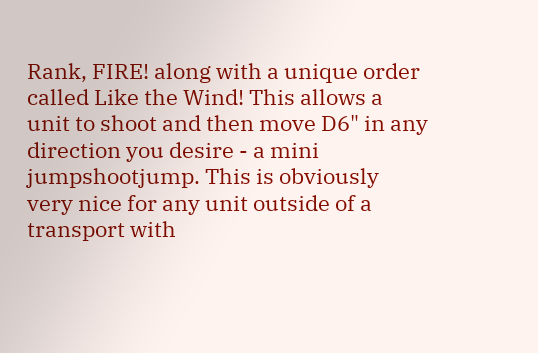Rank, FIRE! along with a unique order called Like the Wind! This allows a unit to shoot and then move D6" in any direction you desire - a mini jumpshootjump. This is obviously very nice for any unit outside of a transport with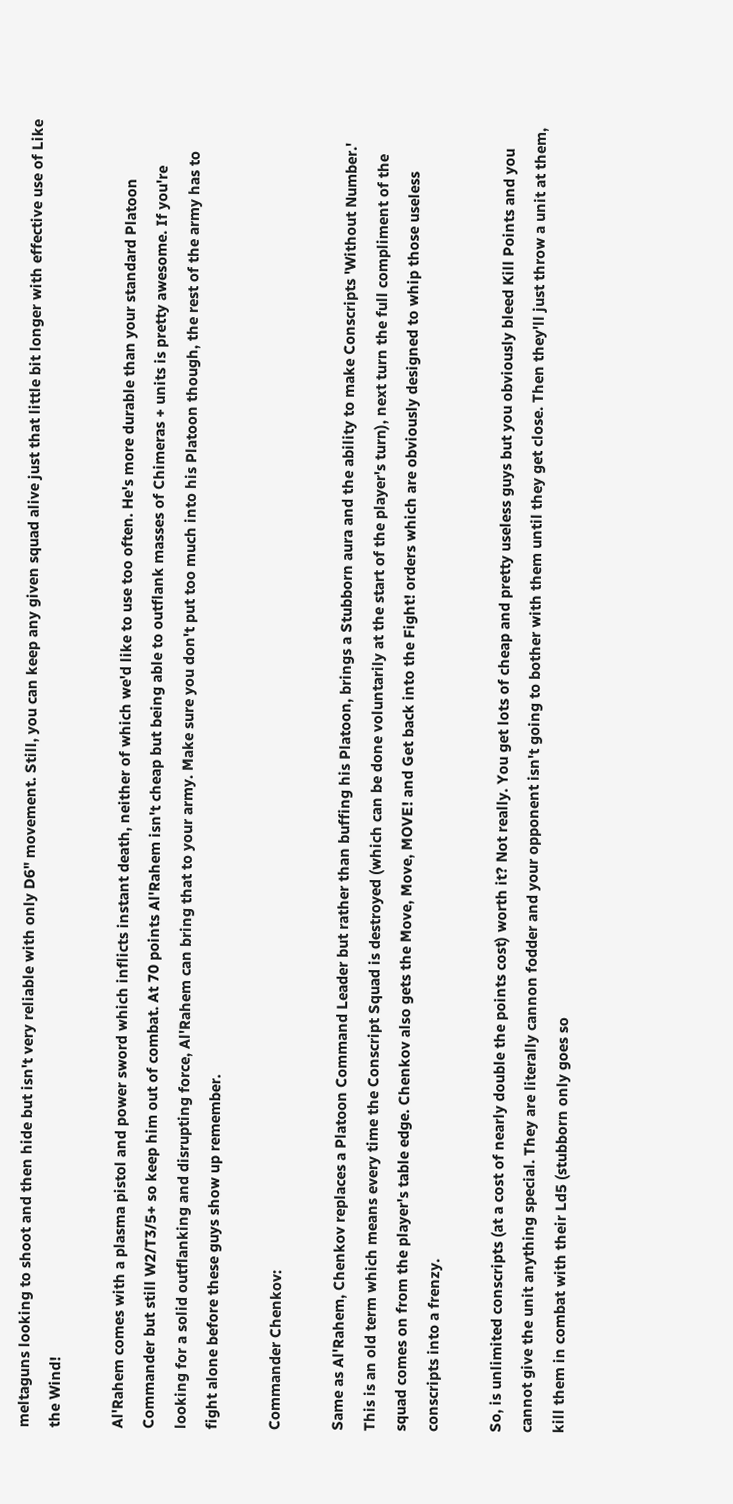meltaguns looking to shoot and then hide but isn't very reliable with only D6" movement. Still, you can keep any given squad alive just that little bit longer with effective use of Like the Wind!

Al'Rahem comes with a plasma pistol and power sword which inflicts instant death, neither of which we'd like to use too often. He's more durable than your standard Platoon Commander but still W2/T3/5+ so keep him out of combat. At 70 points Al'Rahem isn't cheap but being able to outflank masses of Chimeras + units is pretty awesome. If you're looking for a solid outflanking and disrupting force, Al'Rahem can bring that to your army. Make sure you don't put too much into his Platoon though, the rest of the army has to fight alone before these guys show up remember.

Commander Chenkov:

Same as Al'Rahem, Chenkov replaces a Platoon Command Leader but rather than buffing his Platoon, brings a Stubborn aura and the ability to make Conscripts 'Without Number.' This is an old term which means every time the Conscript Squad is destroyed (which can be done voluntarily at the start of the player's turn), next turn the full compliment of the squad comes on from the player's table edge. Chenkov also gets the Move, Move, MOVE! and Get back into the Fight! orders which are obviously designed to whip those useless conscripts into a frenzy.

So, is unlimited conscripts (at a cost of nearly double the points cost) worth it? Not really. You get lots of cheap and pretty useless guys but you obviously bleed Kill Points and you cannot give the unit anything special. They are literally cannon fodder and your opponent isn't going to bother with them until they get close. Then they'll just throw a unit at them, kill them in combat with their Ld5 (stubborn only goes so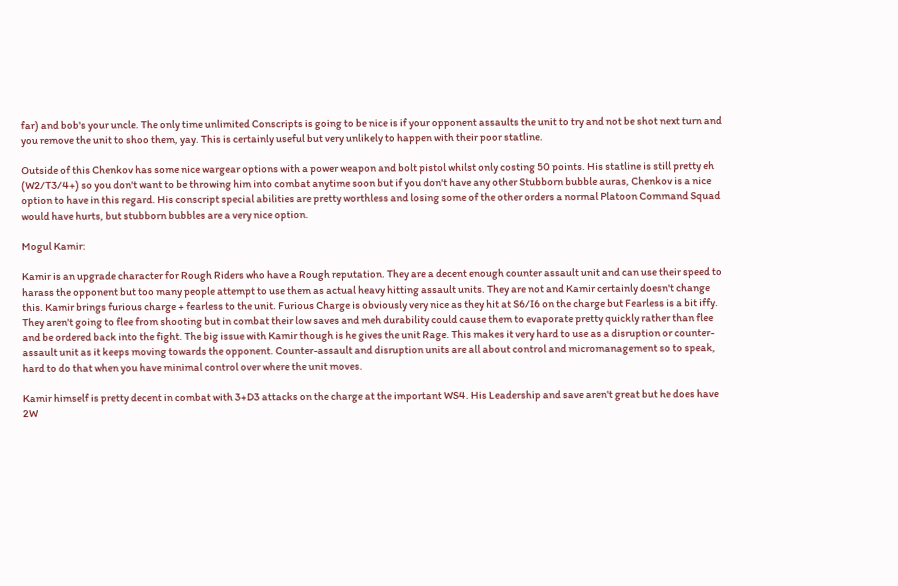far) and bob's your uncle. The only time unlimited Conscripts is going to be nice is if your opponent assaults the unit to try and not be shot next turn and you remove the unit to shoo them, yay. This is certainly useful but very unlikely to happen with their poor statline.

Outside of this Chenkov has some nice wargear options with a power weapon and bolt pistol whilst only costing 50 points. His statline is still pretty eh (W2/T3/4+) so you don't want to be throwing him into combat anytime soon but if you don't have any other Stubborn bubble auras, Chenkov is a nice option to have in this regard. His conscript special abilities are pretty worthless and losing some of the other orders a normal Platoon Command Squad would have hurts, but stubborn bubbles are a very nice option.

Mogul Kamir:

Kamir is an upgrade character for Rough Riders who have a Rough reputation. They are a decent enough counter assault unit and can use their speed to harass the opponent but too many people attempt to use them as actual heavy hitting assault units. They are not and Kamir certainly doesn't change this. Kamir brings furious charge + fearless to the unit. Furious Charge is obviously very nice as they hit at S6/I6 on the charge but Fearless is a bit iffy. They aren't going to flee from shooting but in combat their low saves and meh durability could cause them to evaporate pretty quickly rather than flee and be ordered back into the fight. The big issue with Kamir though is he gives the unit Rage. This makes it very hard to use as a disruption or counter-assault unit as it keeps moving towards the opponent. Counter-assault and disruption units are all about control and micromanagement so to speak, hard to do that when you have minimal control over where the unit moves.

Kamir himself is pretty decent in combat with 3+D3 attacks on the charge at the important WS4. His Leadership and save aren't great but he does have 2W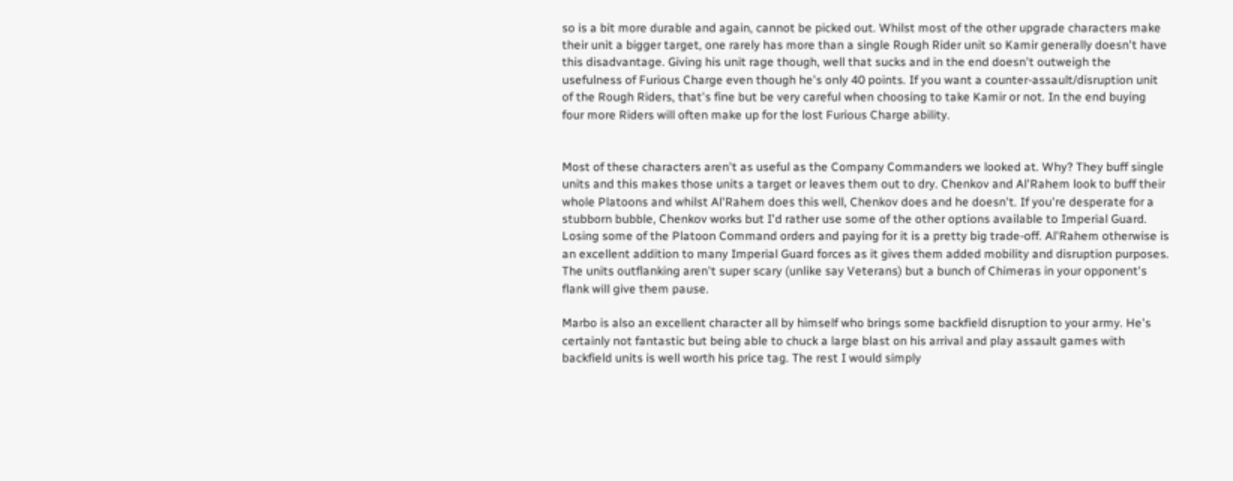so is a bit more durable and again, cannot be picked out. Whilst most of the other upgrade characters make their unit a bigger target, one rarely has more than a single Rough Rider unit so Kamir generally doesn't have this disadvantage. Giving his unit rage though, well that sucks and in the end doesn't outweigh the usefulness of Furious Charge even though he's only 40 points. If you want a counter-assault/disruption unit of the Rough Riders, that's fine but be very careful when choosing to take Kamir or not. In the end buying four more Riders will often make up for the lost Furious Charge ability.


Most of these characters aren't as useful as the Company Commanders we looked at. Why? They buff single units and this makes those units a target or leaves them out to dry. Chenkov and Al'Rahem look to buff their whole Platoons and whilst Al'Rahem does this well, Chenkov does and he doesn't. If you're desperate for a stubborn bubble, Chenkov works but I'd rather use some of the other options available to Imperial Guard. Losing some of the Platoon Command orders and paying for it is a pretty big trade-off. Al'Rahem otherwise is an excellent addition to many Imperial Guard forces as it gives them added mobility and disruption purposes. The units outflanking aren't super scary (unlike say Veterans) but a bunch of Chimeras in your opponent's flank will give them pause.

Marbo is also an excellent character all by himself who brings some backfield disruption to your army. He's certainly not fantastic but being able to chuck a large blast on his arrival and play assault games with backfield units is well worth his price tag. The rest I would simply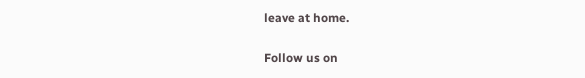leave at home.

Follow us on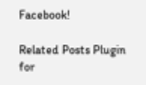Facebook!

Related Posts Plugin for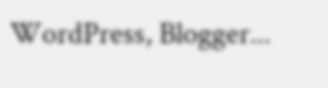WordPress, Blogger...